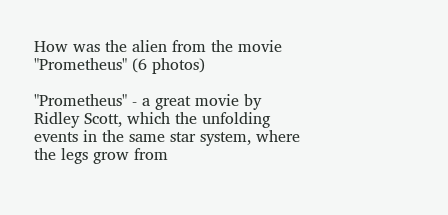How was the alien from the movie "Prometheus" (6 photos)

"Prometheus" - a great movie by Ridley Scott, which the unfolding events in the same star system, where the legs grow from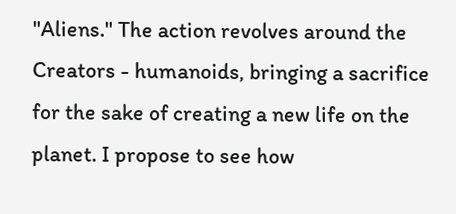"Aliens." The action revolves around the Creators - humanoids, bringing a sacrifice for the sake of creating a new life on the planet. I propose to see how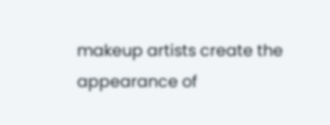makeup artists create the appearance of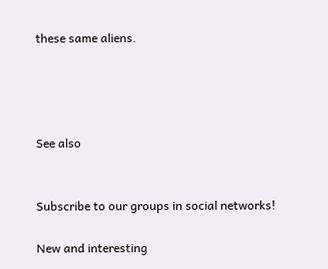these same aliens.




See also


Subscribe to our groups in social networks!

New and interesting